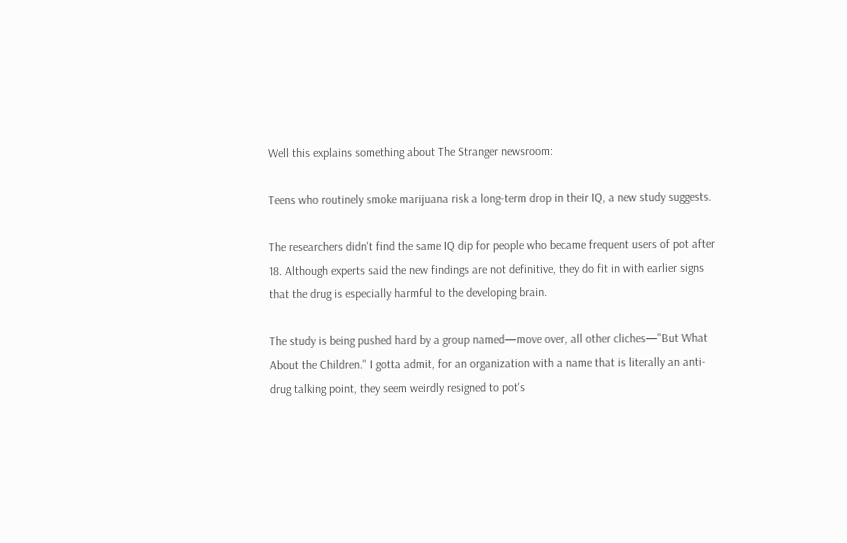Well this explains something about The Stranger newsroom:

Teens who routinely smoke marijuana risk a long-term drop in their IQ, a new study suggests.

The researchers didn't find the same IQ dip for people who became frequent users of pot after 18. Although experts said the new findings are not definitive, they do fit in with earlier signs that the drug is especially harmful to the developing brain.

The study is being pushed hard by a group named—move over, all other cliches—"But What About the Children." I gotta admit, for an organization with a name that is literally an anti-drug talking point, they seem weirdly resigned to pot's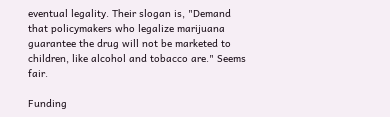eventual legality. Their slogan is, "Demand that policymakers who legalize marijuana guarantee the drug will not be marketed to children, like alcohol and tobacco are." Seems fair.

Funding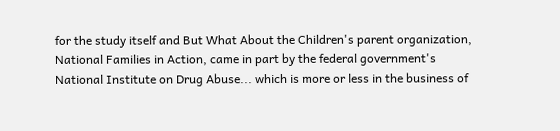for the study itself and But What About the Children's parent organization, National Families in Action, came in part by the federal government's National Institute on Drug Abuse... which is more or less in the business of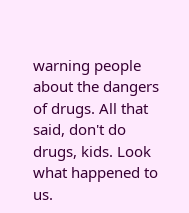warning people about the dangers of drugs. All that said, don't do drugs, kids. Look what happened to us.